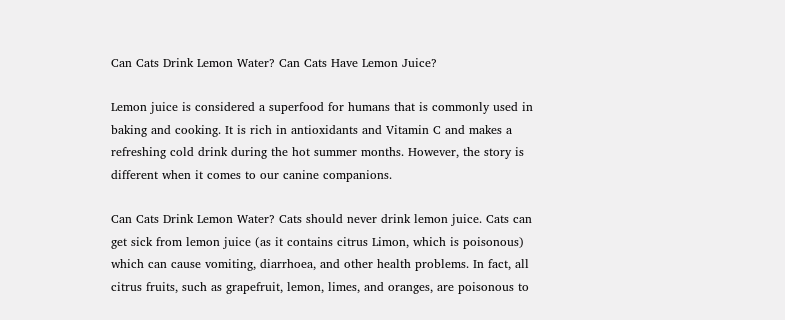Can Cats Drink Lemon Water? Can Cats Have Lemon Juice?

Lemon juice is considered a superfood for humans that is commonly used in baking and cooking. It is rich in antioxidants and Vitamin C and makes a refreshing cold drink during the hot summer months. However, the story is different when it comes to our canine companions.

Can Cats Drink Lemon Water? Cats should never drink lemon juice. Cats can get sick from lemon juice (as it contains citrus Limon, which is poisonous) which can cause vomiting, diarrhoea, and other health problems. In fact, all citrus fruits, such as grapefruit, lemon, limes, and oranges, are poisonous to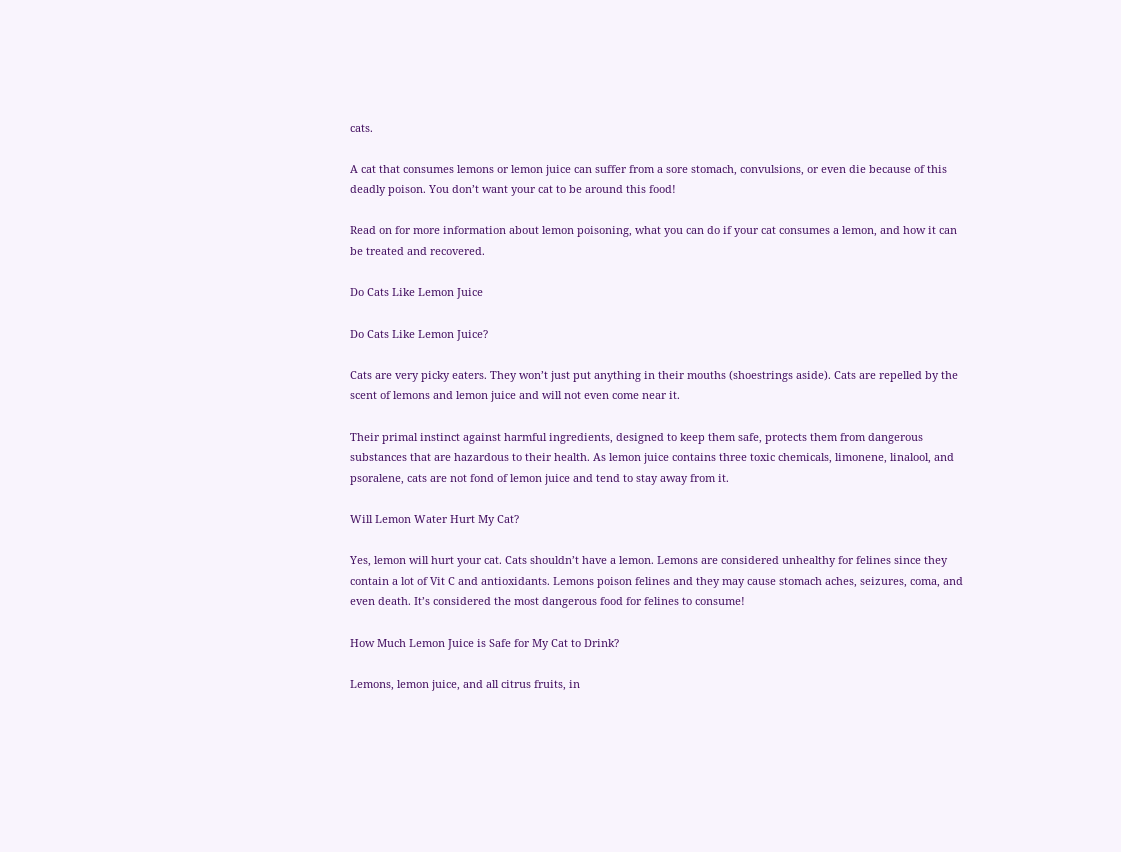cats.

A cat that consumes lemons or lemon juice can suffer from a sore stomach, convulsions, or even die because of this deadly poison. You don’t want your cat to be around this food!

Read on for more information about lemon poisoning, what you can do if your cat consumes a lemon, and how it can be treated and recovered.

Do Cats Like Lemon Juice

Do Cats Like Lemon Juice?

Cats are very picky eaters. They won’t just put anything in their mouths (shoestrings aside). Cats are repelled by the scent of lemons and lemon juice and will not even come near it.

Their primal instinct against harmful ingredients, designed to keep them safe, protects them from dangerous substances that are hazardous to their health. As lemon juice contains three toxic chemicals, limonene, linalool, and psoralene, cats are not fond of lemon juice and tend to stay away from it.

Will Lemon Water Hurt My Cat?

Yes, lemon will hurt your cat. Cats shouldn’t have a lemon. Lemons are considered unhealthy for felines since they contain a lot of Vit C and antioxidants. Lemons poison felines and they may cause stomach aches, seizures, coma, and even death. It’s considered the most dangerous food for felines to consume!

How Much Lemon Juice is Safe for My Cat to Drink?

Lemons, lemon juice, and all citrus fruits, in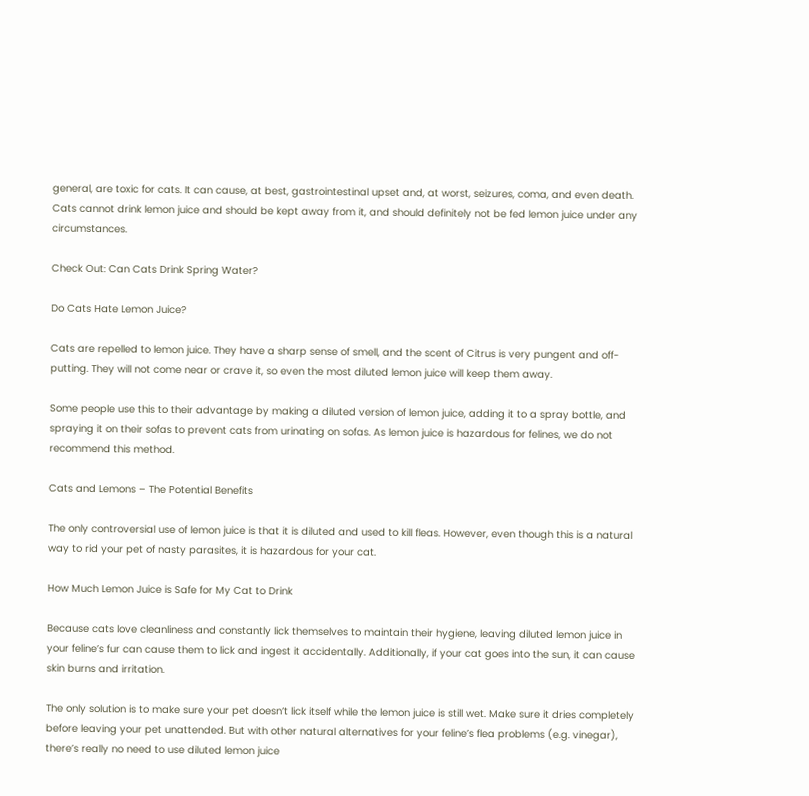general, are toxic for cats. It can cause, at best, gastrointestinal upset and, at worst, seizures, coma, and even death. Cats cannot drink lemon juice and should be kept away from it, and should definitely not be fed lemon juice under any circumstances.

Check Out: Can Cats Drink Spring Water?

Do Cats Hate Lemon Juice?

Cats are repelled to lemon juice. They have a sharp sense of smell, and the scent of Citrus is very pungent and off-putting. They will not come near or crave it, so even the most diluted lemon juice will keep them away.

Some people use this to their advantage by making a diluted version of lemon juice, adding it to a spray bottle, and spraying it on their sofas to prevent cats from urinating on sofas. As lemon juice is hazardous for felines, we do not recommend this method.

Cats and Lemons – The Potential Benefits

The only controversial use of lemon juice is that it is diluted and used to kill fleas. However, even though this is a natural way to rid your pet of nasty parasites, it is hazardous for your cat.

How Much Lemon Juice is Safe for My Cat to Drink

Because cats love cleanliness and constantly lick themselves to maintain their hygiene, leaving diluted lemon juice in your feline’s fur can cause them to lick and ingest it accidentally. Additionally, if your cat goes into the sun, it can cause skin burns and irritation.

The only solution is to make sure your pet doesn’t lick itself while the lemon juice is still wet. Make sure it dries completely before leaving your pet unattended. But with other natural alternatives for your feline’s flea problems (e.g. vinegar), there’s really no need to use diluted lemon juice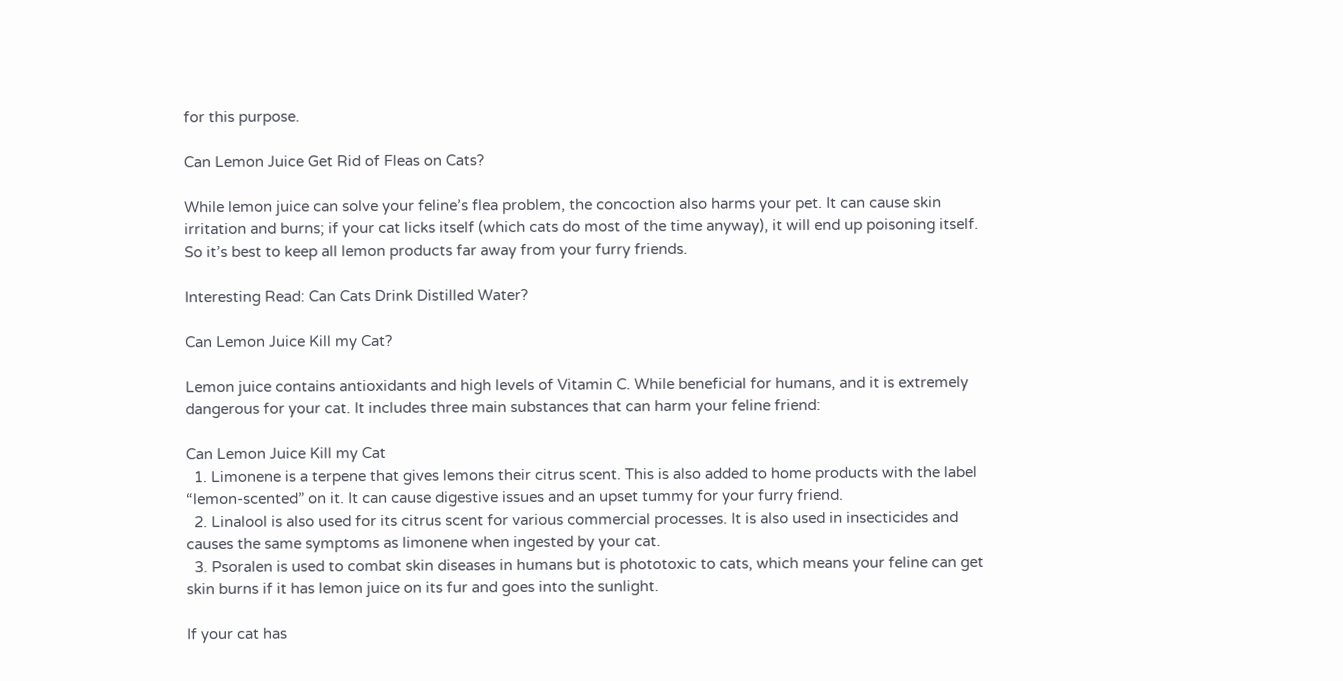for this purpose.

Can Lemon Juice Get Rid of Fleas on Cats?

While lemon juice can solve your feline’s flea problem, the concoction also harms your pet. It can cause skin irritation and burns; if your cat licks itself (which cats do most of the time anyway), it will end up poisoning itself. So it’s best to keep all lemon products far away from your furry friends.

Interesting Read: Can Cats Drink Distilled Water?

Can Lemon Juice Kill my Cat?

Lemon juice contains antioxidants and high levels of Vitamin C. While beneficial for humans, and it is extremely dangerous for your cat. It includes three main substances that can harm your feline friend:

Can Lemon Juice Kill my Cat
  1. Limonene is a terpene that gives lemons their citrus scent. This is also added to home products with the label “lemon-scented” on it. It can cause digestive issues and an upset tummy for your furry friend.
  2. Linalool is also used for its citrus scent for various commercial processes. It is also used in insecticides and causes the same symptoms as limonene when ingested by your cat.
  3. Psoralen is used to combat skin diseases in humans but is phototoxic to cats, which means your feline can get skin burns if it has lemon juice on its fur and goes into the sunlight.

If your cat has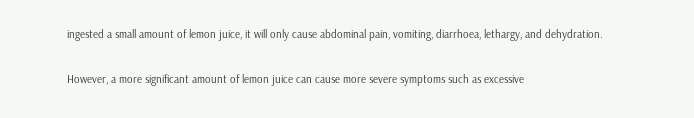ingested a small amount of lemon juice, it will only cause abdominal pain, vomiting, diarrhoea, lethargy, and dehydration.

However, a more significant amount of lemon juice can cause more severe symptoms such as excessive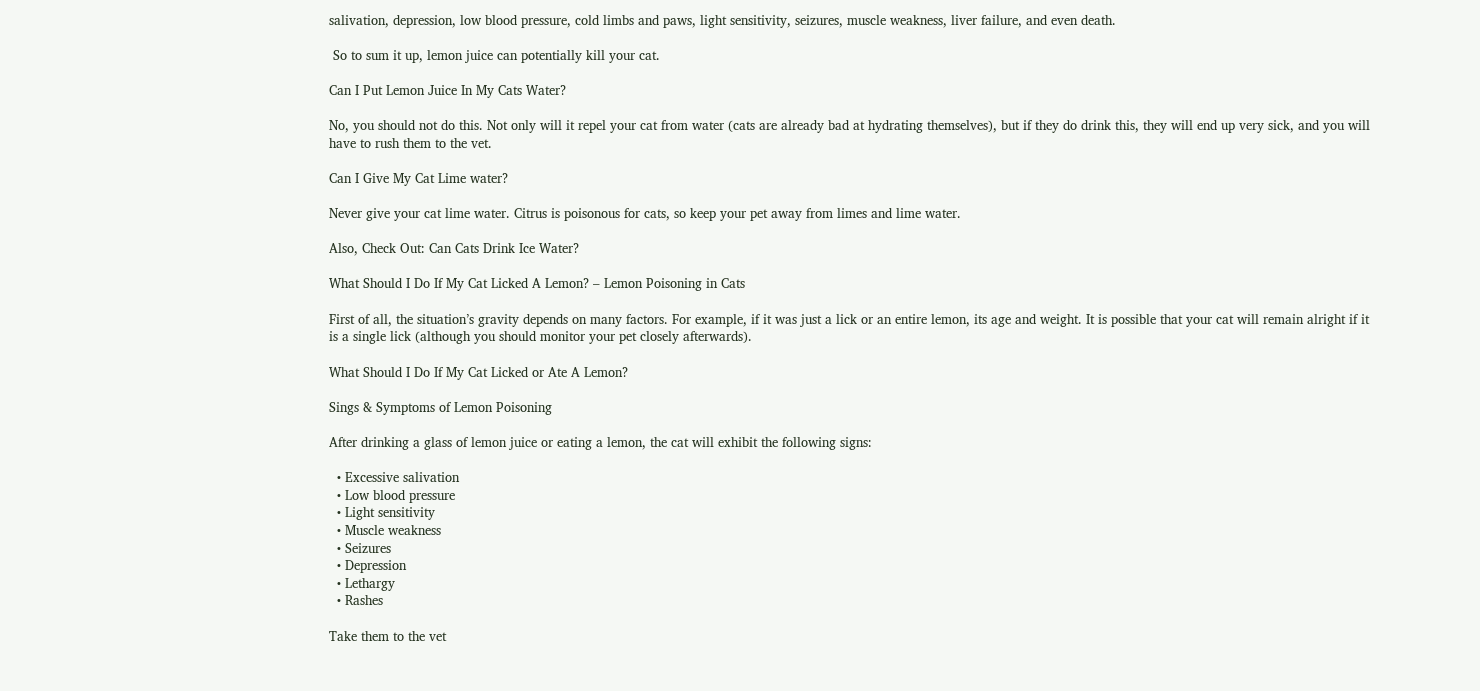salivation, depression, low blood pressure, cold limbs and paws, light sensitivity, seizures, muscle weakness, liver failure, and even death.

 So to sum it up, lemon juice can potentially kill your cat.

Can I Put Lemon Juice In My Cats Water?

No, you should not do this. Not only will it repel your cat from water (cats are already bad at hydrating themselves), but if they do drink this, they will end up very sick, and you will have to rush them to the vet.

Can I Give My Cat Lime water?

Never give your cat lime water. Citrus is poisonous for cats, so keep your pet away from limes and lime water.

Also, Check Out: Can Cats Drink Ice Water?

What Should I Do If My Cat Licked A Lemon? – Lemon Poisoning in Cats

First of all, the situation’s gravity depends on many factors. For example, if it was just a lick or an entire lemon, its age and weight. It is possible that your cat will remain alright if it is a single lick (although you should monitor your pet closely afterwards).

What Should I Do If My Cat Licked or Ate A Lemon?

Sings & Symptoms of Lemon Poisoning

After drinking a glass of lemon juice or eating a lemon, the cat will exhibit the following signs:

  • Excessive salivation
  • Low blood pressure
  • Light sensitivity
  • Muscle weakness
  • Seizures
  • Depression
  • Lethargy
  • Rashes

Take them to the vet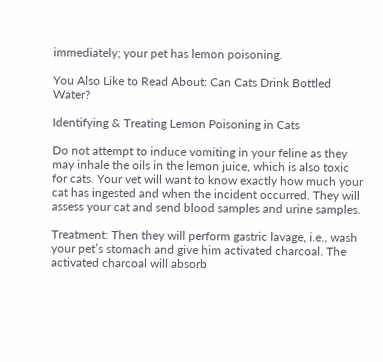immediately; your pet has lemon poisoning.

You Also Like to Read About: Can Cats Drink Bottled Water?

Identifying & Treating Lemon Poisoning in Cats

Do not attempt to induce vomiting in your feline as they may inhale the oils in the lemon juice, which is also toxic for cats. Your vet will want to know exactly how much your cat has ingested and when the incident occurred. They will assess your cat and send blood samples and urine samples.

Treatment: Then they will perform gastric lavage, i.e., wash your pet’s stomach and give him activated charcoal. The activated charcoal will absorb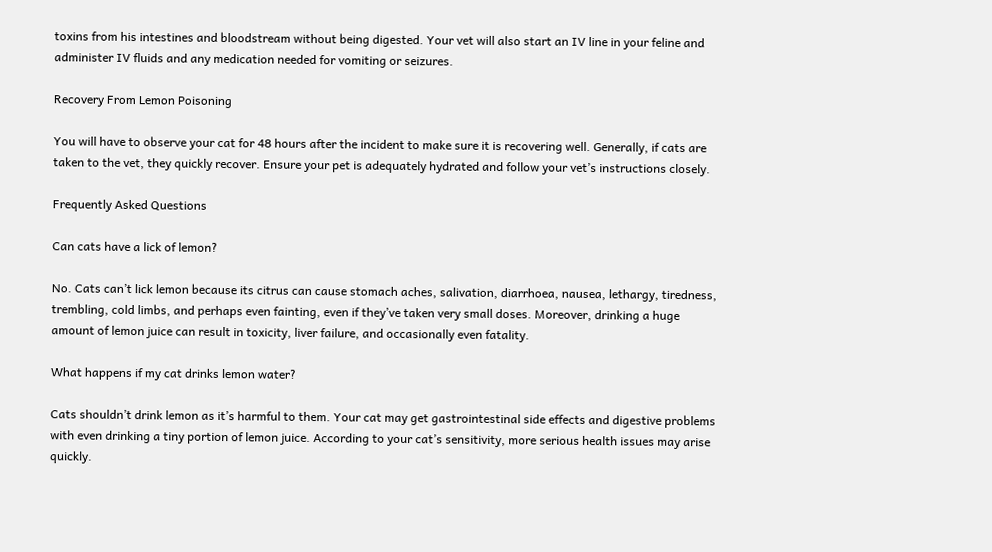toxins from his intestines and bloodstream without being digested. Your vet will also start an IV line in your feline and administer IV fluids and any medication needed for vomiting or seizures.

Recovery From Lemon Poisoning

You will have to observe your cat for 48 hours after the incident to make sure it is recovering well. Generally, if cats are taken to the vet, they quickly recover. Ensure your pet is adequately hydrated and follow your vet’s instructions closely.

Frequently Asked Questions

Can cats have a lick of lemon?

No. Cats can’t lick lemon because its citrus can cause stomach aches, salivation, diarrhoea, nausea, lethargy, tiredness, trembling, cold limbs, and perhaps even fainting, even if they’ve taken very small doses. Moreover, drinking a huge amount of lemon juice can result in toxicity, liver failure, and occasionally even fatality.

What happens if my cat drinks lemon water?

Cats shouldn’t drink lemon as it’s harmful to them. Your cat may get gastrointestinal side effects and digestive problems with even drinking a tiny portion of lemon juice. According to your cat’s sensitivity, more serious health issues may arise quickly.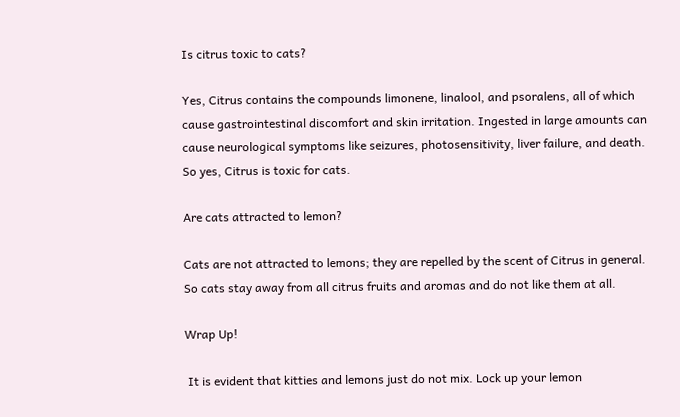Is citrus toxic to cats?

Yes, Citrus contains the compounds limonene, linalool, and psoralens, all of which cause gastrointestinal discomfort and skin irritation. Ingested in large amounts can cause neurological symptoms like seizures, photosensitivity, liver failure, and death. So yes, Citrus is toxic for cats.

Are cats attracted to lemon?

Cats are not attracted to lemons; they are repelled by the scent of Citrus in general. So cats stay away from all citrus fruits and aromas and do not like them at all.

Wrap Up!

 It is evident that kitties and lemons just do not mix. Lock up your lemon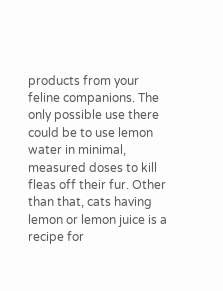products from your feline companions. The only possible use there could be to use lemon water in minimal, measured doses to kill fleas off their fur. Other than that, cats having lemon or lemon juice is a recipe for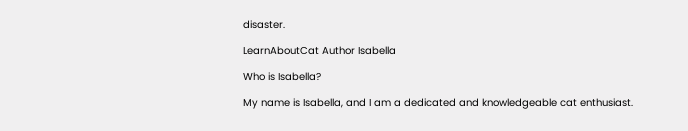disaster.

LearnAboutCat Author Isabella

Who is Isabella?

My name is Isabella, and I am a dedicated and knowledgeable cat enthusiast.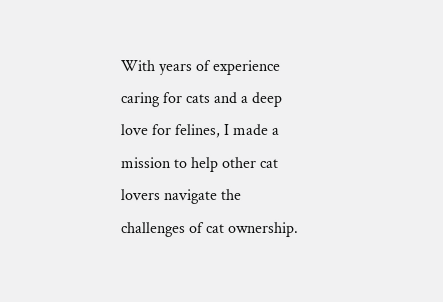With years of experience caring for cats and a deep love for felines, I made a mission to help other cat lovers navigate the challenges of cat ownership.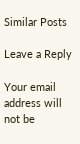Similar Posts

Leave a Reply

Your email address will not be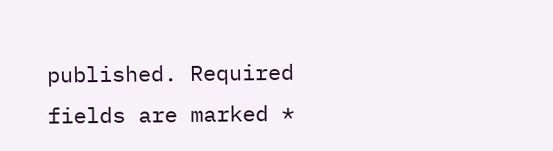published. Required fields are marked *